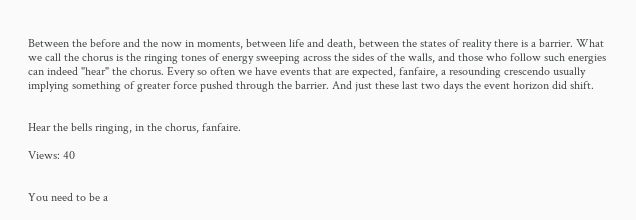Between the before and the now in moments, between life and death, between the states of reality there is a barrier. What we call the chorus is the ringing tones of energy sweeping across the sides of the walls, and those who follow such energies can indeed "hear" the chorus. Every so often we have events that are expected, fanfaire, a resounding crescendo usually implying something of greater force pushed through the barrier. And just these last two days the event horizon did shift.


Hear the bells ringing, in the chorus, fanfaire.

Views: 40


You need to be a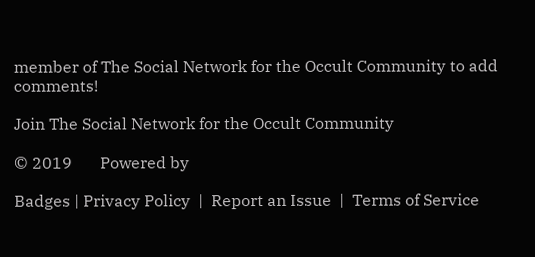member of The Social Network for the Occult Community to add comments!

Join The Social Network for the Occult Community

© 2019       Powered by

Badges | Privacy Policy  |  Report an Issue  |  Terms of Service